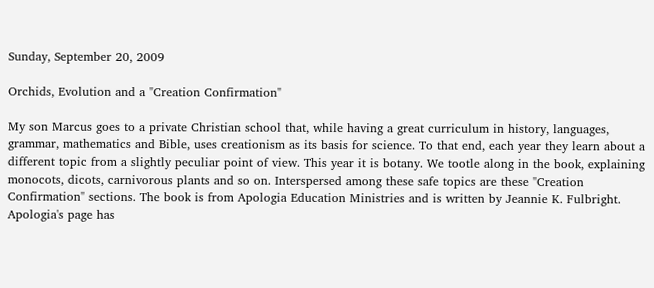Sunday, September 20, 2009

Orchids, Evolution and a "Creation Confirmation"

My son Marcus goes to a private Christian school that, while having a great curriculum in history, languages, grammar, mathematics and Bible, uses creationism as its basis for science. To that end, each year they learn about a different topic from a slightly peculiar point of view. This year it is botany. We tootle along in the book, explaining monocots, dicots, carnivorous plants and so on. Interspersed among these safe topics are these "Creation Confirmation" sections. The book is from Apologia Education Ministries and is written by Jeannie K. Fulbright. Apologia's page has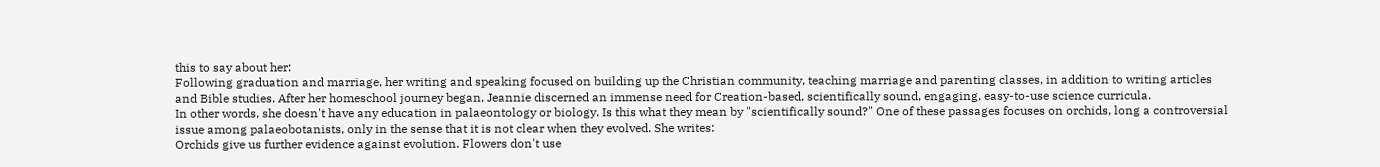this to say about her:
Following graduation and marriage, her writing and speaking focused on building up the Christian community, teaching marriage and parenting classes, in addition to writing articles and Bible studies. After her homeschool journey began, Jeannie discerned an immense need for Creation-based, scientifically sound, engaging, easy-to-use science curricula.
In other words, she doesn't have any education in palaeontology or biology. Is this what they mean by "scientifically sound?" One of these passages focuses on orchids, long a controversial issue among palaeobotanists, only in the sense that it is not clear when they evolved. She writes:
Orchids give us further evidence against evolution. Flowers don't use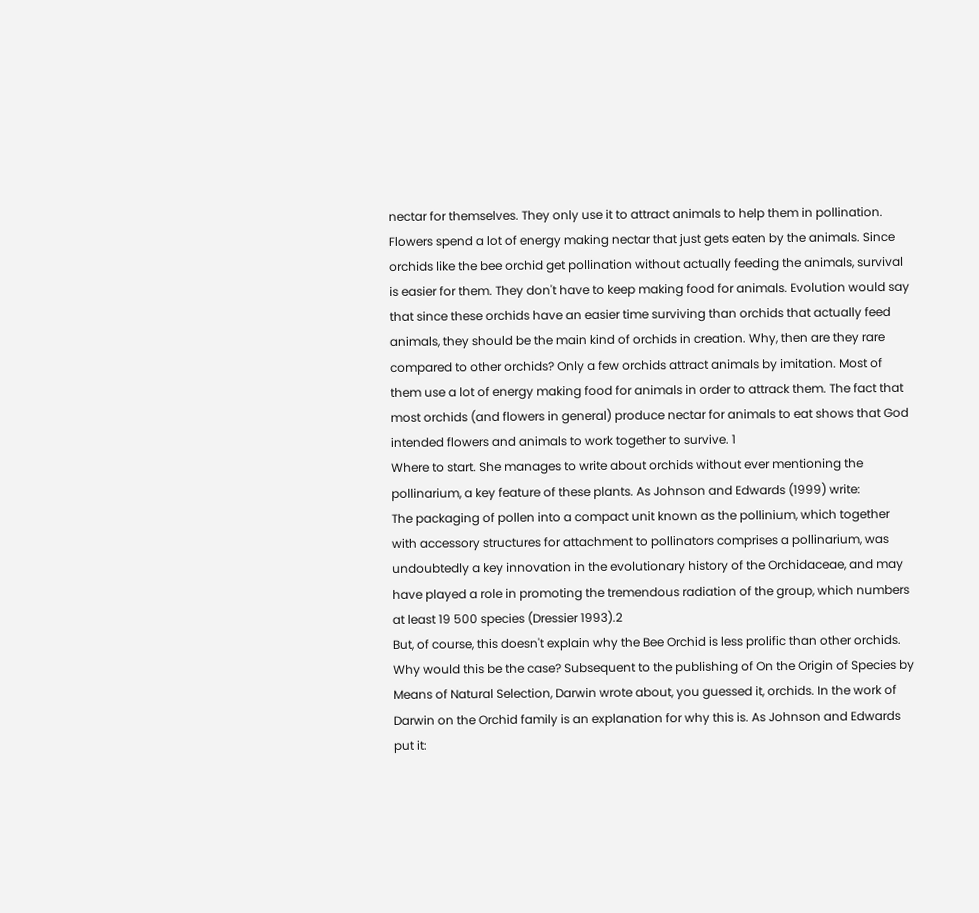nectar for themselves. They only use it to attract animals to help them in pollination. Flowers spend a lot of energy making nectar that just gets eaten by the animals. Since orchids like the bee orchid get pollination without actually feeding the animals, survival is easier for them. They don't have to keep making food for animals. Evolution would say that since these orchids have an easier time surviving than orchids that actually feed animals, they should be the main kind of orchids in creation. Why, then are they rare compared to other orchids? Only a few orchids attract animals by imitation. Most of them use a lot of energy making food for animals in order to attrack them. The fact that most orchids (and flowers in general) produce nectar for animals to eat shows that God intended flowers and animals to work together to survive. 1
Where to start. She manages to write about orchids without ever mentioning the pollinarium, a key feature of these plants. As Johnson and Edwards (1999) write:
The packaging of pollen into a compact unit known as the pollinium, which together with accessory structures for attachment to pollinators comprises a pollinarium, was undoubtedly a key innovation in the evolutionary history of the Orchidaceae, and may have played a role in promoting the tremendous radiation of the group, which numbers at least 19 500 species (Dressier 1993).2
But, of course, this doesn't explain why the Bee Orchid is less prolific than other orchids. Why would this be the case? Subsequent to the publishing of On the Origin of Species by Means of Natural Selection, Darwin wrote about, you guessed it, orchids. In the work of Darwin on the Orchid family is an explanation for why this is. As Johnson and Edwards put it: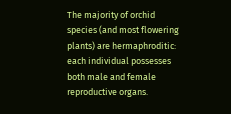The majority of orchid species (and most flowering plants) are hermaphroditic: each individual possesses both male and female reproductive organs.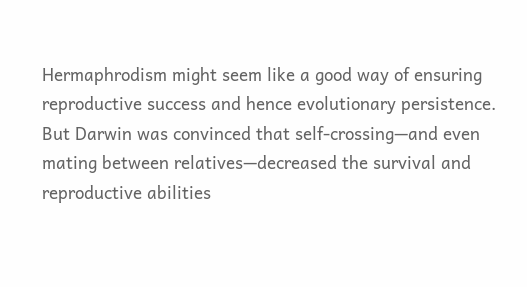Hermaphrodism might seem like a good way of ensuring reproductive success and hence evolutionary persistence. But Darwin was convinced that self-crossing—and even mating between relatives—decreased the survival and reproductive abilities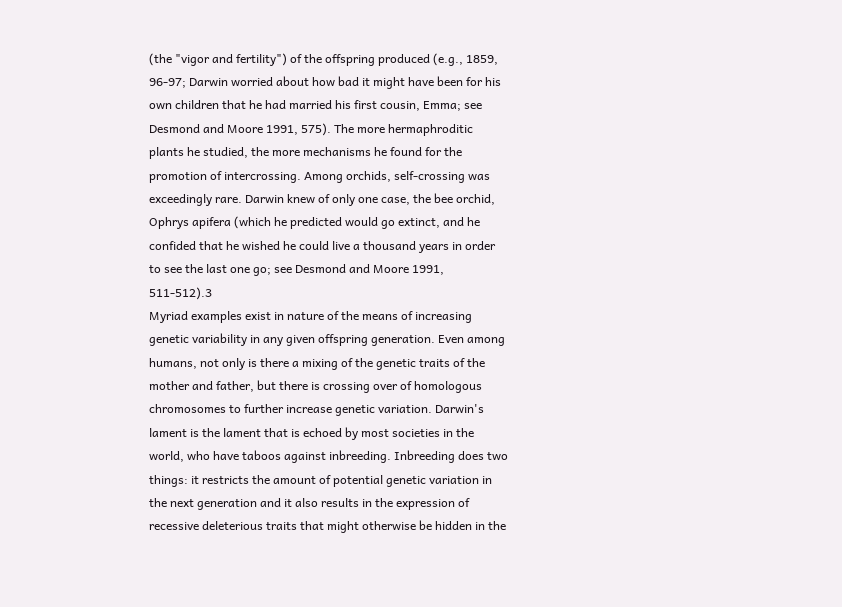(the "vigor and fertility") of the offspring produced (e.g., 1859, 96-97; Darwin worried about how bad it might have been for his own children that he had married his first cousin, Emma; see Desmond and Moore 1991, 575). The more hermaphroditic plants he studied, the more mechanisms he found for the promotion of intercrossing. Among orchids, self-crossing was exceedingly rare. Darwin knew of only one case, the bee orchid, Ophrys apifera (which he predicted would go extinct, and he confided that he wished he could live a thousand years in order to see the last one go; see Desmond and Moore 1991, 511-512).3
Myriad examples exist in nature of the means of increasing genetic variability in any given offspring generation. Even among humans, not only is there a mixing of the genetic traits of the mother and father, but there is crossing over of homologous chromosomes to further increase genetic variation. Darwin's lament is the lament that is echoed by most societies in the world, who have taboos against inbreeding. Inbreeding does two things: it restricts the amount of potential genetic variation in the next generation and it also results in the expression of recessive deleterious traits that might otherwise be hidden in the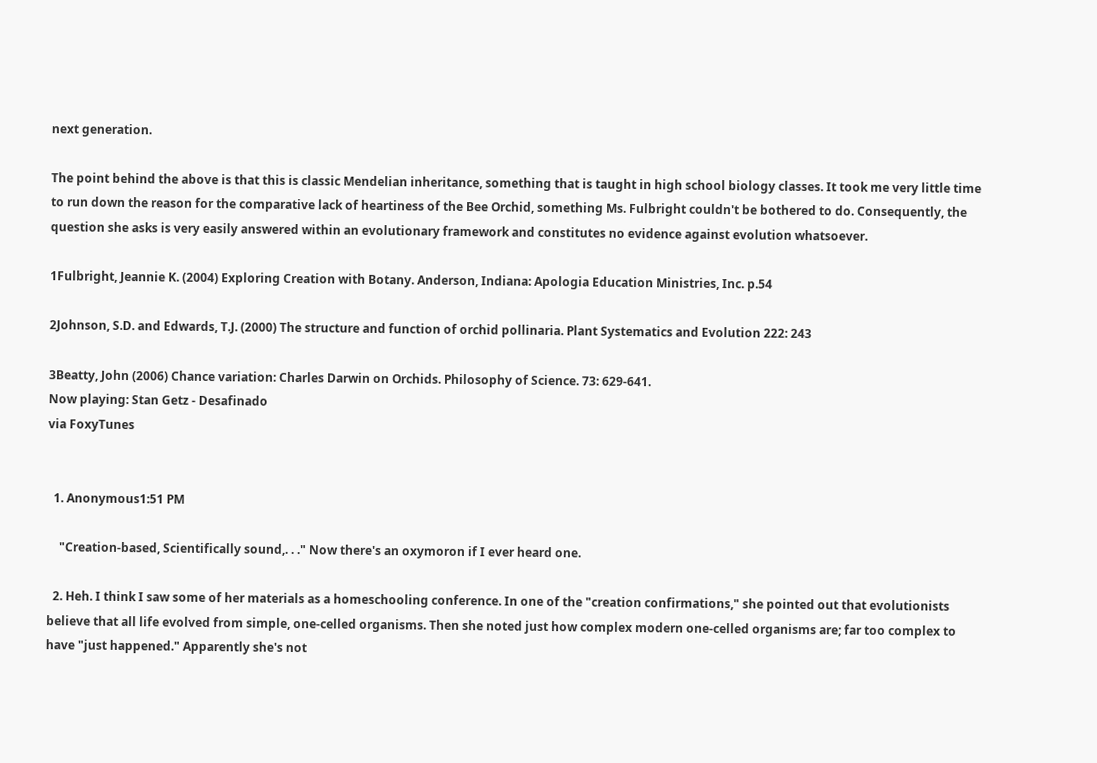next generation.

The point behind the above is that this is classic Mendelian inheritance, something that is taught in high school biology classes. It took me very little time to run down the reason for the comparative lack of heartiness of the Bee Orchid, something Ms. Fulbright couldn't be bothered to do. Consequently, the question she asks is very easily answered within an evolutionary framework and constitutes no evidence against evolution whatsoever.

1Fulbright, Jeannie K. (2004) Exploring Creation with Botany. Anderson, Indiana: Apologia Education Ministries, Inc. p.54

2Johnson, S.D. and Edwards, T.J. (2000) The structure and function of orchid pollinaria. Plant Systematics and Evolution 222: 243

3Beatty, John (2006) Chance variation: Charles Darwin on Orchids. Philosophy of Science. 73: 629-641.
Now playing: Stan Getz - Desafinado
via FoxyTunes


  1. Anonymous1:51 PM

    "Creation-based, Scientifically sound,. . ." Now there's an oxymoron if I ever heard one.

  2. Heh. I think I saw some of her materials as a homeschooling conference. In one of the "creation confirmations," she pointed out that evolutionists believe that all life evolved from simple, one-celled organisms. Then she noted just how complex modern one-celled organisms are; far too complex to have "just happened." Apparently she's not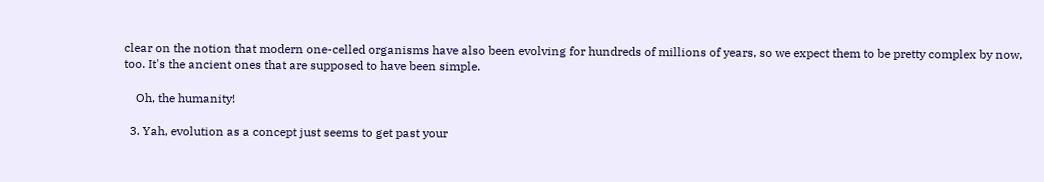clear on the notion that modern one-celled organisms have also been evolving for hundreds of millions of years, so we expect them to be pretty complex by now, too. It's the ancient ones that are supposed to have been simple.

    Oh, the humanity!

  3. Yah, evolution as a concept just seems to get past your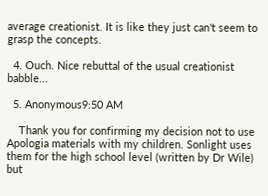average creationist. It is like they just can't seem to grasp the concepts.

  4. Ouch. Nice rebuttal of the usual creationist babble...

  5. Anonymous9:50 AM

    Thank you for confirming my decision not to use Apologia materials with my children. Sonlight uses them for the high school level (written by Dr Wile) but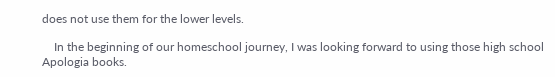does not use them for the lower levels.

    In the beginning of our homeschool journey, I was looking forward to using those high school Apologia books.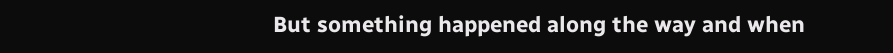But something happened along the way and when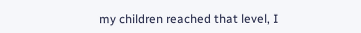my children reached that level, I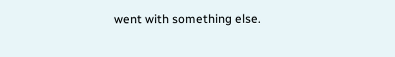went with something else.